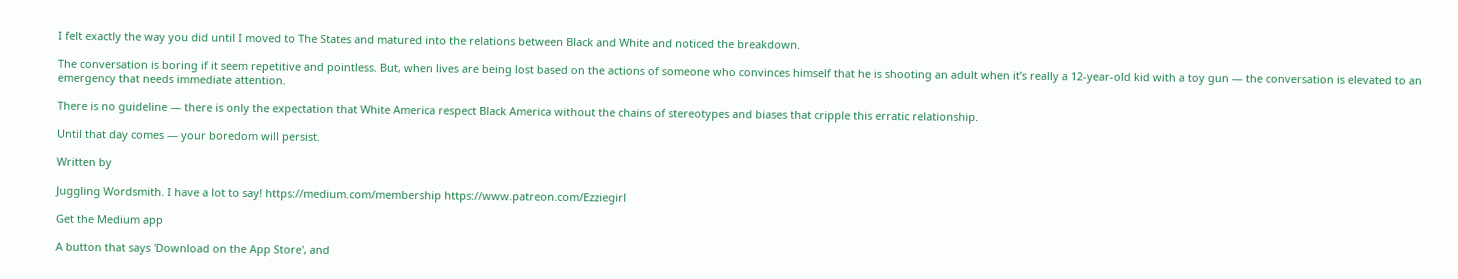I felt exactly the way you did until I moved to The States and matured into the relations between Black and White and noticed the breakdown.

The conversation is boring if it seem repetitive and pointless. But, when lives are being lost based on the actions of someone who convinces himself that he is shooting an adult when it’s really a 12-year-old kid with a toy gun — the conversation is elevated to an emergency that needs immediate attention.

There is no guideline — there is only the expectation that White America respect Black America without the chains of stereotypes and biases that cripple this erratic relationship.

Until that day comes — your boredom will persist.

Written by

Juggling Wordsmith. I have a lot to say! https://medium.com/membership https://www.patreon.com/Ezziegirl

Get the Medium app

A button that says 'Download on the App Store', and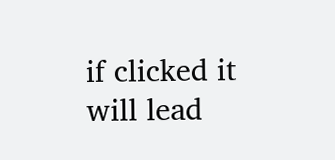if clicked it will lead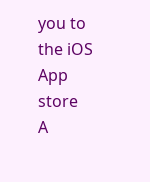you to the iOS App store
A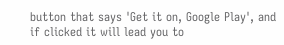button that says 'Get it on, Google Play', and if clicked it will lead you to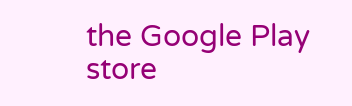the Google Play store